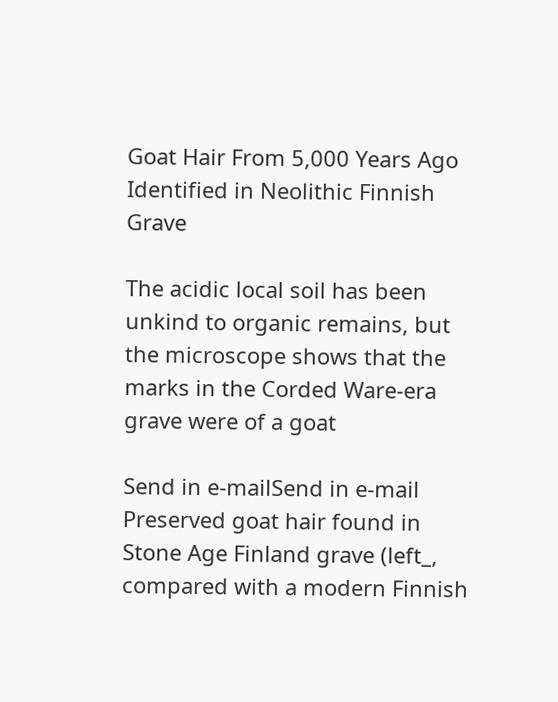Goat Hair From 5,000 Years Ago Identified in Neolithic Finnish Grave

The acidic local soil has been unkind to organic remains, but the microscope shows that the marks in the Corded Ware-era grave were of a goat

Send in e-mailSend in e-mail
Preserved goat hair found in Stone Age Finland grave (left_, compared with a modern Finnish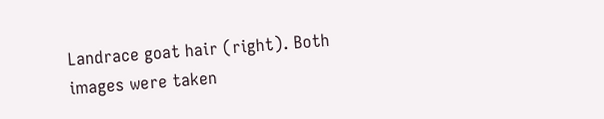Landrace goat hair (right). Both images were taken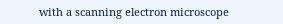with a scanning electron microscope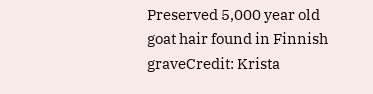Preserved 5,000 year old goat hair found in Finnish graveCredit: Krista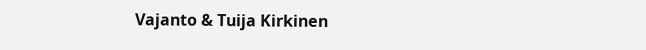Vajanto & Tuija Kirkinen